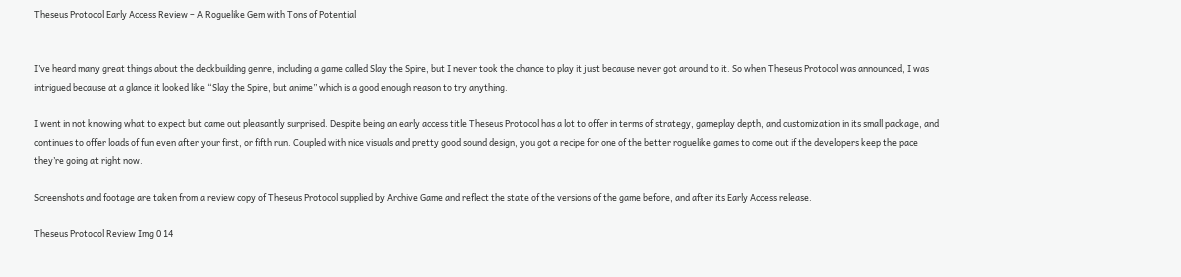Theseus Protocol Early Access Review – A Roguelike Gem with Tons of Potential


I’ve heard many great things about the deckbuilding genre, including a game called Slay the Spire, but I never took the chance to play it just because never got around to it. So when Theseus Protocol was announced, I was intrigued because at a glance it looked like “Slay the Spire, but anime” which is a good enough reason to try anything.

I went in not knowing what to expect but came out pleasantly surprised. Despite being an early access title Theseus Protocol has a lot to offer in terms of strategy, gameplay depth, and customization in its small package, and continues to offer loads of fun even after your first, or fifth run. Coupled with nice visuals and pretty good sound design, you got a recipe for one of the better roguelike games to come out if the developers keep the pace they’re going at right now.

Screenshots and footage are taken from a review copy of Theseus Protocol supplied by Archive Game and reflect the state of the versions of the game before, and after its Early Access release.

Theseus Protocol Review Img 0 14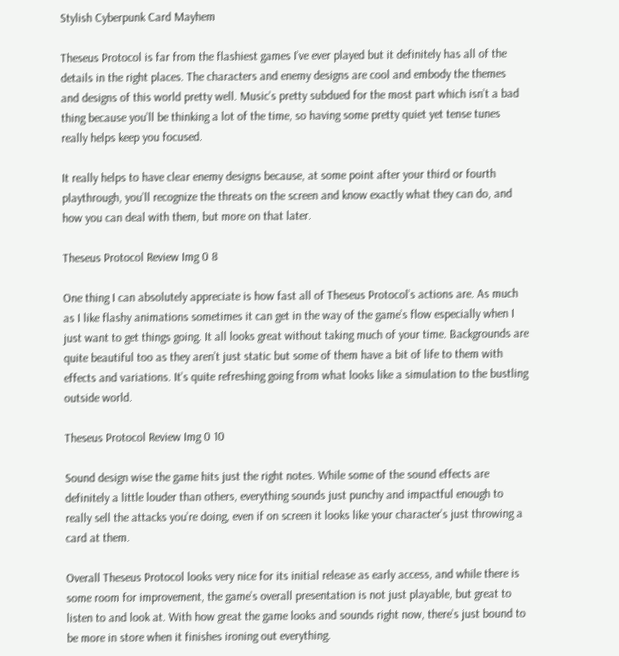Stylish Cyberpunk Card Mayhem

Theseus Protocol is far from the flashiest games I’ve ever played but it definitely has all of the details in the right places. The characters and enemy designs are cool and embody the themes and designs of this world pretty well. Music’s pretty subdued for the most part which isn’t a bad thing because you’ll be thinking a lot of the time, so having some pretty quiet yet tense tunes really helps keep you focused.

It really helps to have clear enemy designs because, at some point after your third or fourth playthrough, you’ll recognize the threats on the screen and know exactly what they can do, and how you can deal with them, but more on that later.

Theseus Protocol Review Img 0 8

One thing I can absolutely appreciate is how fast all of Theseus Protocol’s actions are. As much as I like flashy animations sometimes it can get in the way of the game’s flow especially when I just want to get things going. It all looks great without taking much of your time. Backgrounds are quite beautiful too as they aren’t just static but some of them have a bit of life to them with effects and variations. It’s quite refreshing going from what looks like a simulation to the bustling outside world.

Theseus Protocol Review Img 0 10

Sound design wise the game hits just the right notes. While some of the sound effects are definitely a little louder than others, everything sounds just punchy and impactful enough to really sell the attacks you’re doing, even if on screen it looks like your character’s just throwing a card at them.

Overall Theseus Protocol looks very nice for its initial release as early access, and while there is some room for improvement, the game’s overall presentation is not just playable, but great to listen to and look at. With how great the game looks and sounds right now, there’s just bound to be more in store when it finishes ironing out everything.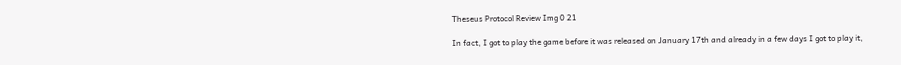Theseus Protocol Review Img 0 21

In fact, I got to play the game before it was released on January 17th and already in a few days I got to play it,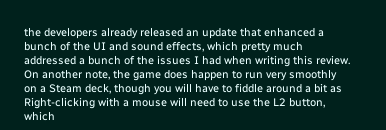the developers already released an update that enhanced a bunch of the UI and sound effects, which pretty much addressed a bunch of the issues I had when writing this review. On another note, the game does happen to run very smoothly on a Steam deck, though you will have to fiddle around a bit as Right-clicking with a mouse will need to use the L2 button, which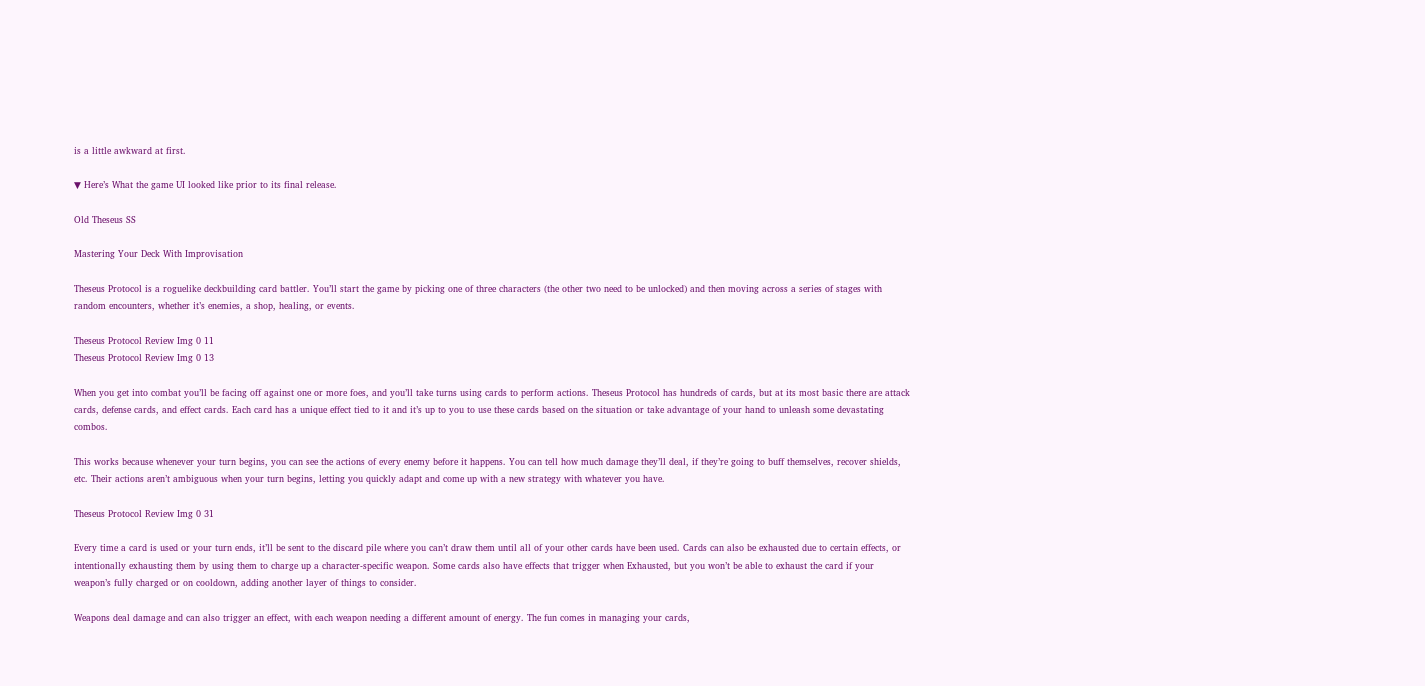is a little awkward at first.

▼ Here’s What the game UI looked like prior to its final release.

Old Theseus SS

Mastering Your Deck With Improvisation

Theseus Protocol is a roguelike deckbuilding card battler. You’ll start the game by picking one of three characters (the other two need to be unlocked) and then moving across a series of stages with random encounters, whether it’s enemies, a shop, healing, or events.

Theseus Protocol Review Img 0 11
Theseus Protocol Review Img 0 13

When you get into combat you’ll be facing off against one or more foes, and you’ll take turns using cards to perform actions. Theseus Protocol has hundreds of cards, but at its most basic there are attack cards, defense cards, and effect cards. Each card has a unique effect tied to it and it’s up to you to use these cards based on the situation or take advantage of your hand to unleash some devastating combos.

This works because whenever your turn begins, you can see the actions of every enemy before it happens. You can tell how much damage they’ll deal, if they’re going to buff themselves, recover shields, etc. Their actions aren’t ambiguous when your turn begins, letting you quickly adapt and come up with a new strategy with whatever you have.

Theseus Protocol Review Img 0 31

Every time a card is used or your turn ends, it’ll be sent to the discard pile where you can’t draw them until all of your other cards have been used. Cards can also be exhausted due to certain effects, or intentionally exhausting them by using them to charge up a character-specific weapon. Some cards also have effects that trigger when Exhausted, but you won’t be able to exhaust the card if your weapon’s fully charged or on cooldown, adding another layer of things to consider.

Weapons deal damage and can also trigger an effect, with each weapon needing a different amount of energy. The fun comes in managing your cards,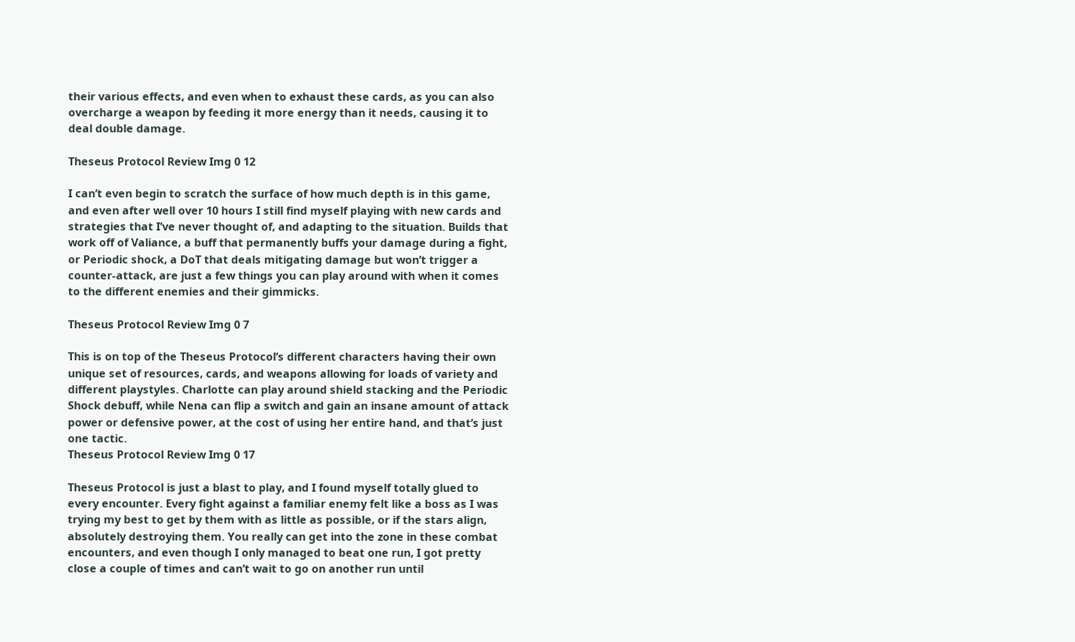their various effects, and even when to exhaust these cards, as you can also overcharge a weapon by feeding it more energy than it needs, causing it to deal double damage.

Theseus Protocol Review Img 0 12

I can’t even begin to scratch the surface of how much depth is in this game, and even after well over 10 hours I still find myself playing with new cards and strategies that I’ve never thought of, and adapting to the situation. Builds that work off of Valiance, a buff that permanently buffs your damage during a fight, or Periodic shock, a DoT that deals mitigating damage but won’t trigger a counter-attack, are just a few things you can play around with when it comes to the different enemies and their gimmicks.

Theseus Protocol Review Img 0 7

This is on top of the Theseus Protocol’s different characters having their own unique set of resources, cards, and weapons allowing for loads of variety and different playstyles. Charlotte can play around shield stacking and the Periodic Shock debuff, while Nena can flip a switch and gain an insane amount of attack power or defensive power, at the cost of using her entire hand, and that’s just one tactic.
Theseus Protocol Review Img 0 17

Theseus Protocol is just a blast to play, and I found myself totally glued to every encounter. Every fight against a familiar enemy felt like a boss as I was trying my best to get by them with as little as possible, or if the stars align, absolutely destroying them. You really can get into the zone in these combat encounters, and even though I only managed to beat one run, I got pretty close a couple of times and can’t wait to go on another run until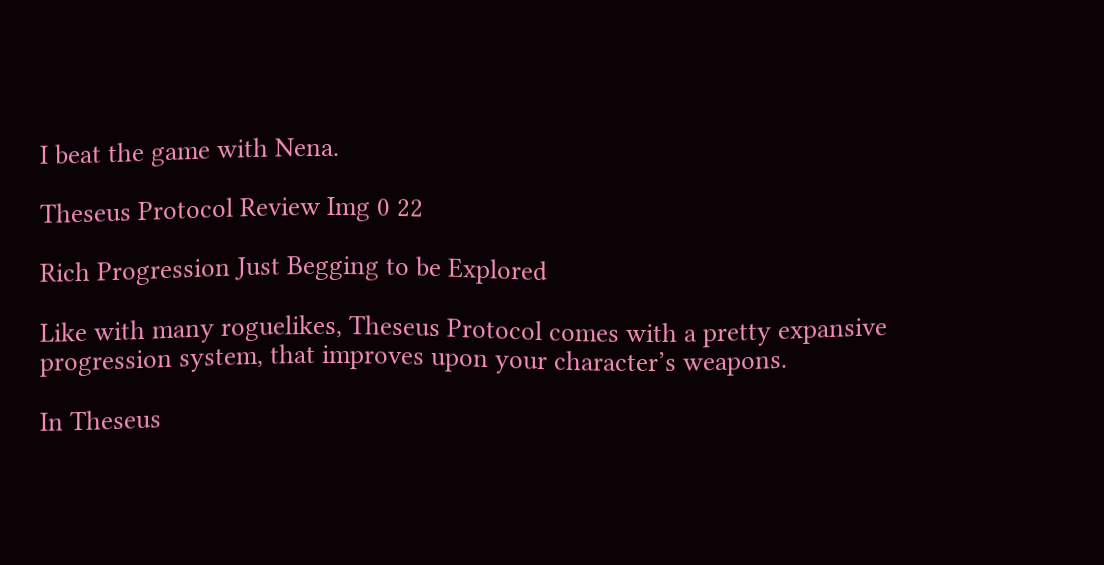I beat the game with Nena.

Theseus Protocol Review Img 0 22

Rich Progression Just Begging to be Explored

Like with many roguelikes, Theseus Protocol comes with a pretty expansive progression system, that improves upon your character’s weapons.

In Theseus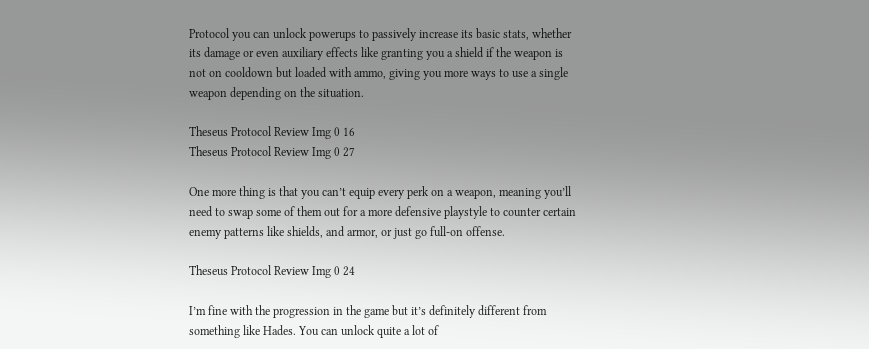Protocol you can unlock powerups to passively increase its basic stats, whether its damage or even auxiliary effects like granting you a shield if the weapon is not on cooldown but loaded with ammo, giving you more ways to use a single weapon depending on the situation.

Theseus Protocol Review Img 0 16
Theseus Protocol Review Img 0 27

One more thing is that you can’t equip every perk on a weapon, meaning you’ll need to swap some of them out for a more defensive playstyle to counter certain enemy patterns like shields, and armor, or just go full-on offense.

Theseus Protocol Review Img 0 24

I’m fine with the progression in the game but it’s definitely different from something like Hades. You can unlock quite a lot of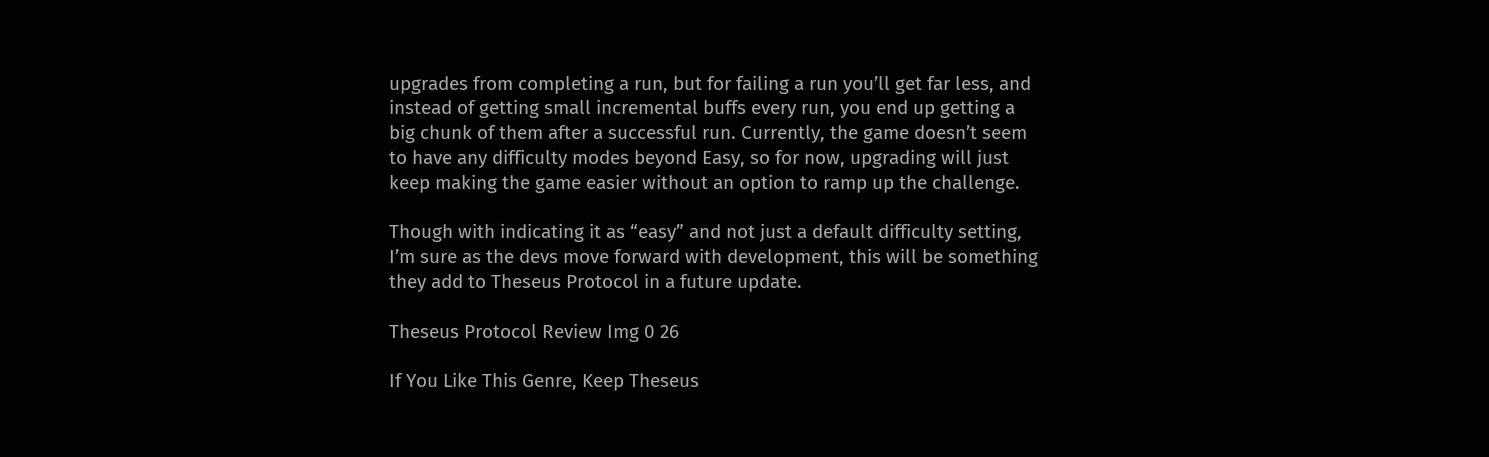upgrades from completing a run, but for failing a run you’ll get far less, and instead of getting small incremental buffs every run, you end up getting a big chunk of them after a successful run. Currently, the game doesn’t seem to have any difficulty modes beyond Easy, so for now, upgrading will just keep making the game easier without an option to ramp up the challenge.

Though with indicating it as “easy” and not just a default difficulty setting, I’m sure as the devs move forward with development, this will be something they add to Theseus Protocol in a future update.

Theseus Protocol Review Img 0 26

If You Like This Genre, Keep Theseus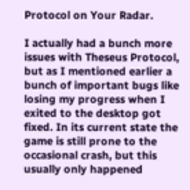Protocol on Your Radar.

I actually had a bunch more issues with Theseus Protocol, but as I mentioned earlier a bunch of important bugs like losing my progress when I exited to the desktop got fixed. In its current state the game is still prone to the occasional crash, but this usually only happened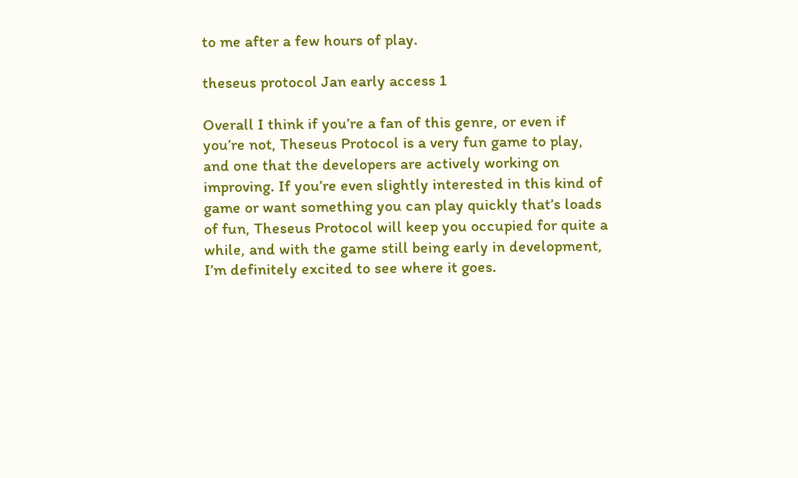to me after a few hours of play.

theseus protocol Jan early access 1

Overall I think if you’re a fan of this genre, or even if you’re not, Theseus Protocol is a very fun game to play, and one that the developers are actively working on improving. If you’re even slightly interested in this kind of game or want something you can play quickly that’s loads of fun, Theseus Protocol will keep you occupied for quite a while, and with the game still being early in development, I’m definitely excited to see where it goes.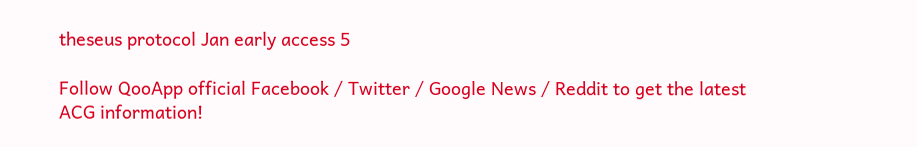theseus protocol Jan early access 5

Follow QooApp official Facebook / Twitter / Google News / Reddit to get the latest ACG information!